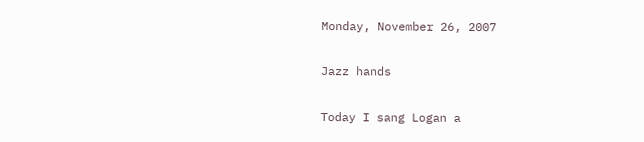Monday, November 26, 2007

Jazz hands

Today I sang Logan a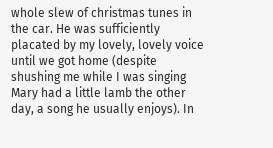whole slew of christmas tunes in the car. He was sufficiently placated by my lovely, lovely voice until we got home (despite shushing me while I was singing Mary had a little lamb the other day, a song he usually enjoys). In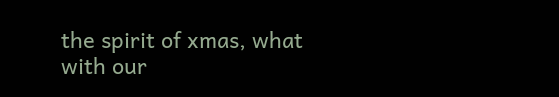the spirit of xmas, what with our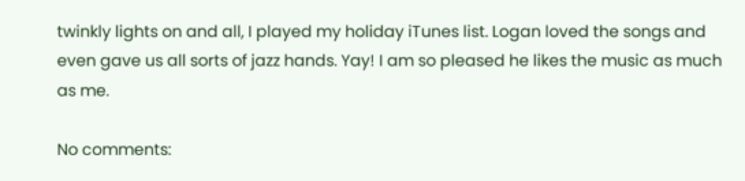twinkly lights on and all, I played my holiday iTunes list. Logan loved the songs and even gave us all sorts of jazz hands. Yay! I am so pleased he likes the music as much as me.

No comments: